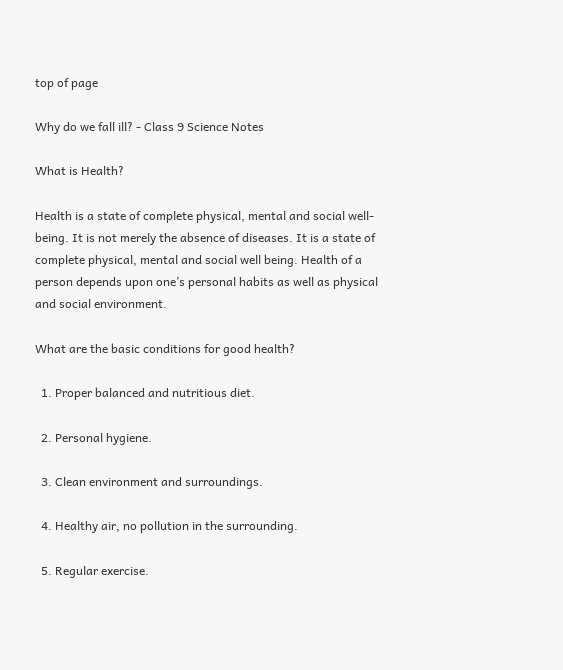top of page

Why do we fall ill? - Class 9 Science Notes

What is Health?

Health is a state of complete physical, mental and social well-being. It is not merely the absence of diseases. It is a state of complete physical, mental and social well being. Health of a person depends upon one’s personal habits as well as physical and social environment.

What are the basic conditions for good health?

  1. Proper balanced and nutritious diet.

  2. Personal hygiene.

  3. Clean environment and surroundings.

  4. Healthy air, no pollution in the surrounding.

  5. Regular exercise.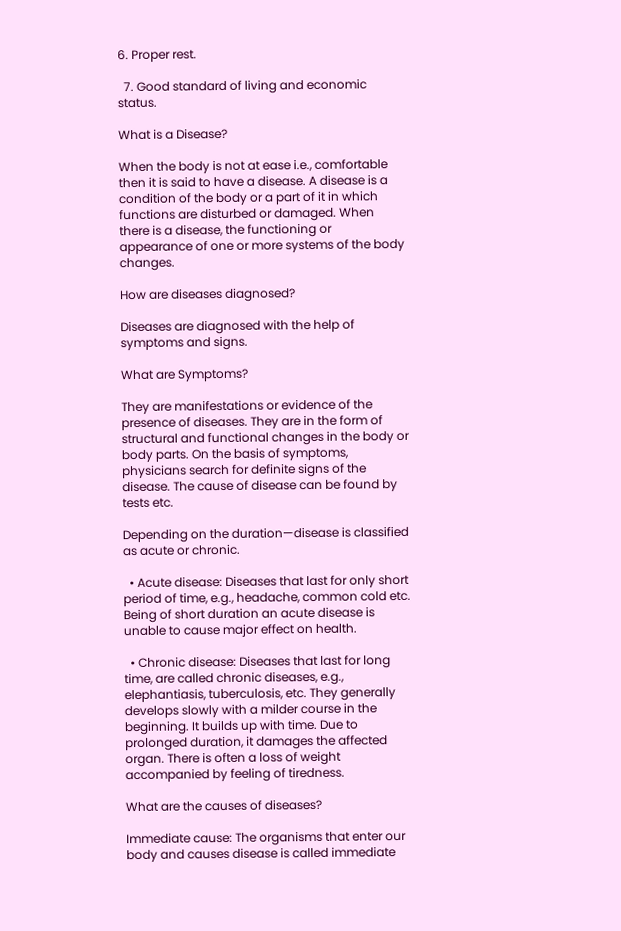6. Proper rest.

  7. Good standard of living and economic status.

What is a Disease?

When the body is not at ease i.e., comfortable then it is said to have a disease. A disease is a condition of the body or a part of it in which functions are disturbed or damaged. When there is a disease, the functioning or appearance of one or more systems of the body changes.

How are diseases diagnosed?

Diseases are diagnosed with the help of symptoms and signs.

What are Symptoms?

They are manifestations or evidence of the presence of diseases. They are in the form of structural and functional changes in the body or body parts. On the basis of symptoms, physicians search for definite signs of the disease. The cause of disease can be found by tests etc.

Depending on the duration—disease is classified as acute or chronic.

  • Acute disease: Diseases that last for only short period of time, e.g., headache, common cold etc. Being of short duration an acute disease is unable to cause major effect on health.

  • Chronic disease: Diseases that last for long time, are called chronic diseases, e.g., elephantiasis, tuberculosis, etc. They generally develops slowly with a milder course in the beginning. It builds up with time. Due to prolonged duration, it damages the affected organ. There is often a loss of weight accompanied by feeling of tiredness.

What are the causes of diseases?

Immediate cause: The organisms that enter our body and causes disease is called immediate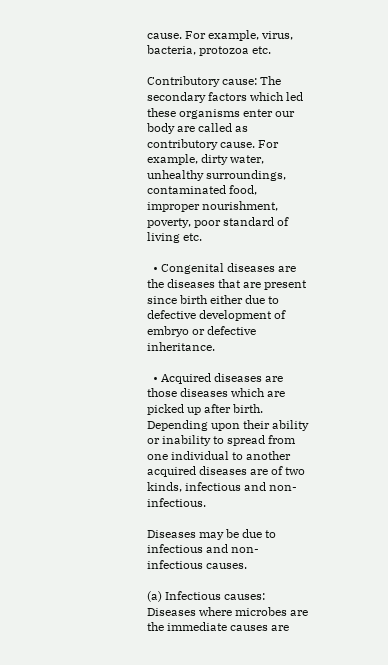cause. For example, virus, bacteria, protozoa etc.

Contributory cause: The secondary factors which led these organisms enter our body are called as contributory cause. For example, dirty water, unhealthy surroundings, contaminated food, improper nourishment, poverty, poor standard of living etc.

  • Congenital diseases are the diseases that are present since birth either due to defective development of embryo or defective inheritance.

  • Acquired diseases are those diseases which are picked up after birth. Depending upon their ability or inability to spread from one individual to another acquired diseases are of two kinds, infectious and non-infectious.

Diseases may be due to infectious and non-infectious causes.

(a) Infectious causes: Diseases where microbes are the immediate causes are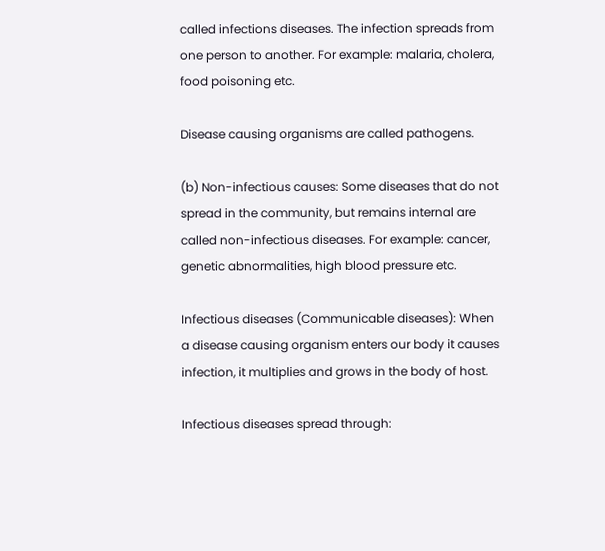called infections diseases. The infection spreads from one person to another. For example: malaria, cholera, food poisoning etc.

Disease causing organisms are called pathogens.

(b) Non-infectious causes: Some diseases that do not spread in the community, but remains internal are called non-infectious diseases. For example: cancer, genetic abnormalities, high blood pressure etc.

Infectious diseases (Communicable diseases): When a disease causing organism enters our body it causes infection, it multiplies and grows in the body of host.

Infectious diseases spread through: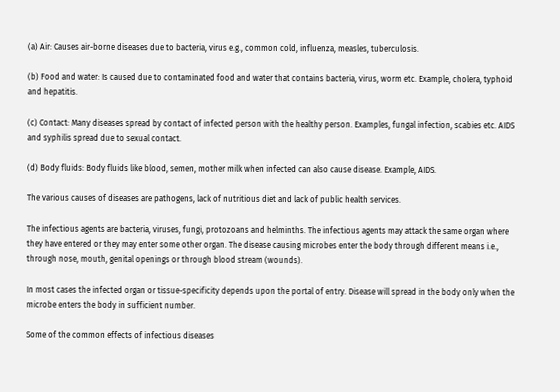(a) Air: Causes air-borne diseases due to bacteria, virus e.g., common cold, influenza, measles, tuberculosis.

(b) Food and water: Is caused due to contaminated food and water that contains bacteria, virus, worm etc. Example, cholera, typhoid and hepatitis.

(c) Contact: Many diseases spread by contact of infected person with the healthy person. Examples, fungal infection, scabies etc. AIDS and syphilis spread due to sexual contact.

(d) Body fluids: Body fluids like blood, semen, mother milk when infected can also cause disease. Example, AIDS.

The various causes of diseases are pathogens, lack of nutritious diet and lack of public health services.

The infectious agents are bacteria, viruses, fungi, protozoans and helminths. The infectious agents may attack the same organ where they have entered or they may enter some other organ. The disease causing microbes enter the body through different means i.e., through nose, mouth, genital openings or through blood stream (wounds).

In most cases the infected organ or tissue-specificity depends upon the portal of entry. Disease will spread in the body only when the microbe enters the body in sufficient number.

Some of the common effects of infectious diseases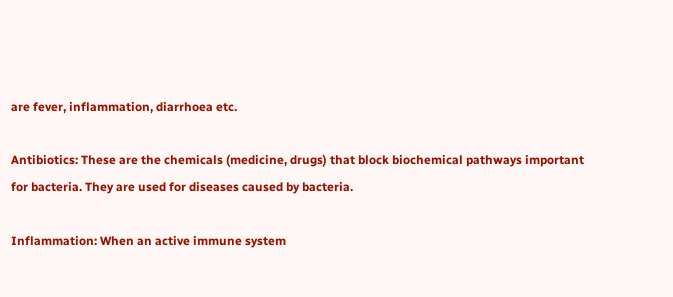are fever, inflammation, diarrhoea etc.

Antibiotics: These are the chemicals (medicine, drugs) that block biochemical pathways important for bacteria. They are used for diseases caused by bacteria.

Inflammation: When an active immune system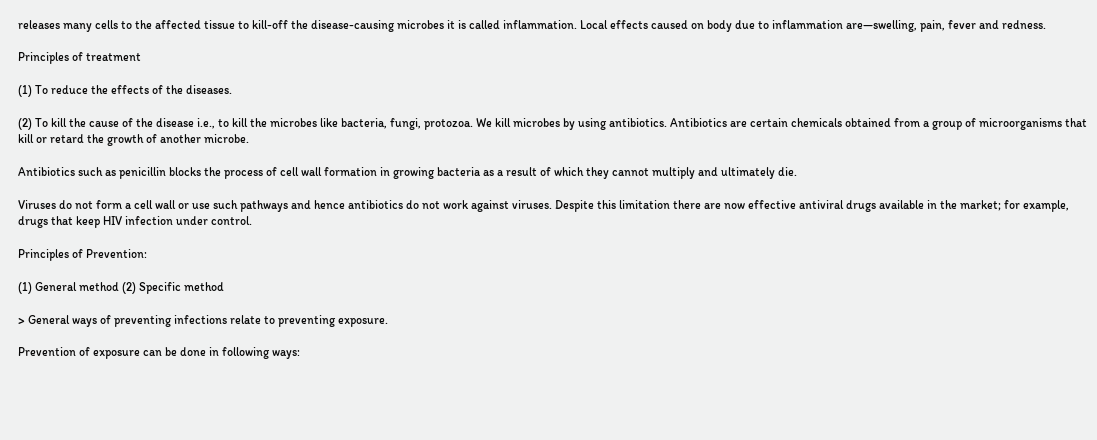releases many cells to the affected tissue to kill-off the disease-causing microbes it is called inflammation. Local effects caused on body due to inflammation are—swelling, pain, fever and redness.

Principles of treatment

(1) To reduce the effects of the diseases.

(2) To kill the cause of the disease i.e., to kill the microbes like bacteria, fungi, protozoa. We kill microbes by using antibiotics. Antibiotics are certain chemicals obtained from a group of microorganisms that kill or retard the growth of another microbe.

Antibiotics such as penicillin blocks the process of cell wall formation in growing bacteria as a result of which they cannot multiply and ultimately die.

Viruses do not form a cell wall or use such pathways and hence antibiotics do not work against viruses. Despite this limitation there are now effective antiviral drugs available in the market; for example, drugs that keep HIV infection under control.

Principles of Prevention:

(1) General method (2) Specific method

> General ways of preventing infections relate to preventing exposure.

Prevention of exposure can be done in following ways: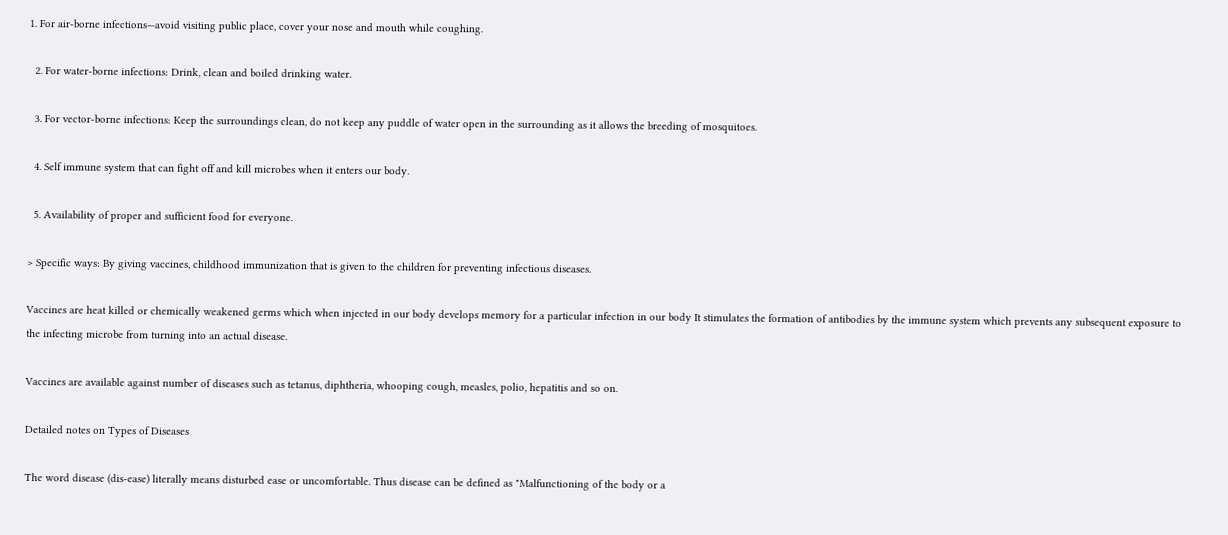1. For air-borne infections—avoid visiting public place, cover your nose and mouth while coughing.

  2. For water-borne infections: Drink, clean and boiled drinking water.

  3. For vector-borne infections: Keep the surroundings clean, do not keep any puddle of water open in the surrounding as it allows the breeding of mosquitoes.

  4. Self immune system that can fight off and kill microbes when it enters our body.

  5. Availability of proper and sufficient food for everyone.

> Specific ways: By giving vaccines, childhood immunization that is given to the children for preventing infectious diseases.

Vaccines are heat killed or chemically weakened germs which when injected in our body develops memory for a particular infection in our body It stimulates the formation of antibodies by the immune system which prevents any subsequent exposure to the infecting microbe from turning into an actual disease.

Vaccines are available against number of diseases such as tetanus, diphtheria, whooping cough, measles, polio, hepatitis and so on.

Detailed notes on Types of Diseases

The word disease (dis-ease) literally means disturbed ease or uncomfortable. Thus disease can be defined as "Malfunctioning of the body or a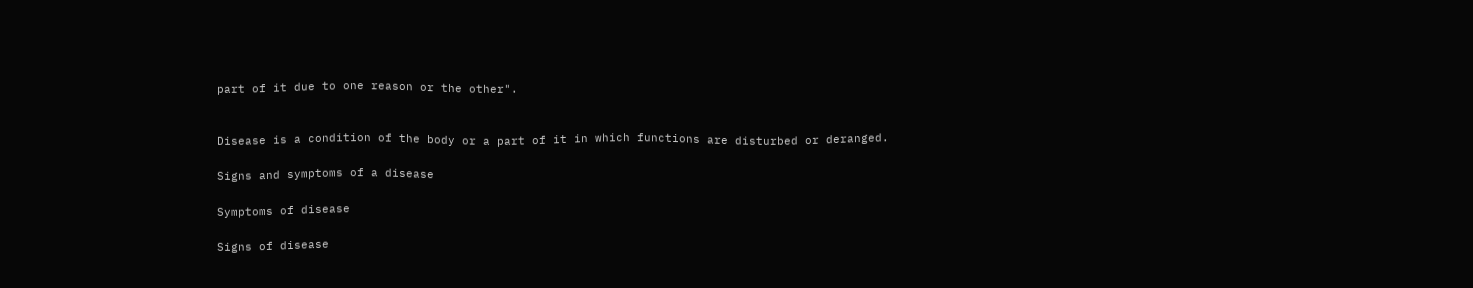part of it due to one reason or the other".


Disease is a condition of the body or a part of it in which functions are disturbed or deranged.

Signs and symptoms of a disease

Symptoms of disease

Signs of disease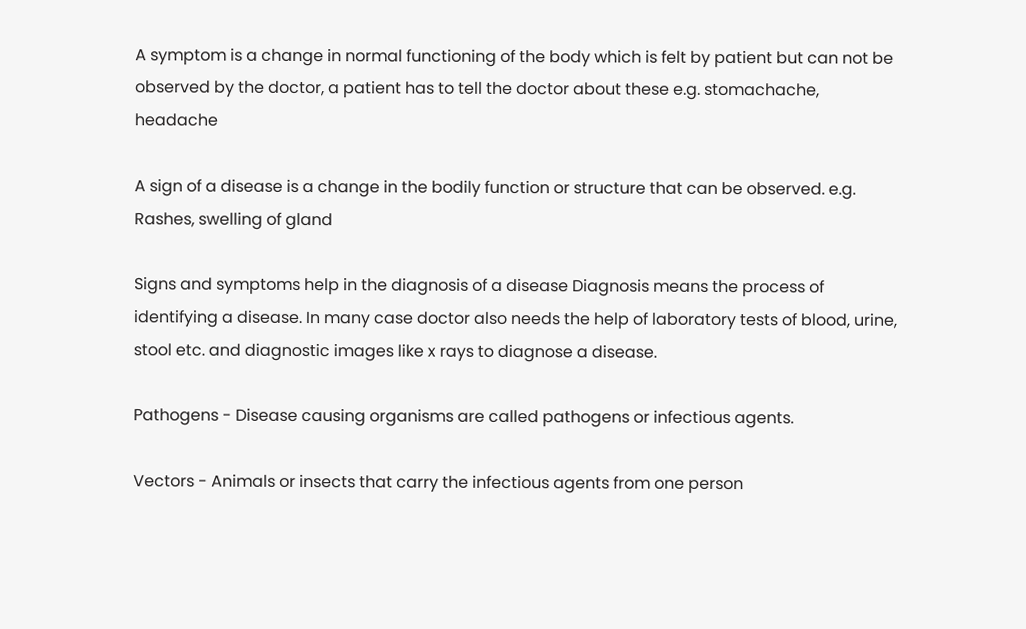A symptom is a change in normal functioning of the body which is felt by patient but can not be observed by the doctor, a patient has to tell the doctor about these e.g. stomachache, headache

A sign of a disease is a change in the bodily function or structure that can be observed. e.g. Rashes, swelling of gland

Signs and symptoms help in the diagnosis of a disease Diagnosis means the process of identifying a disease. In many case doctor also needs the help of laboratory tests of blood, urine, stool etc. and diagnostic images like x rays to diagnose a disease.

Pathogens - Disease causing organisms are called pathogens or infectious agents.

Vectors - Animals or insects that carry the infectious agents from one person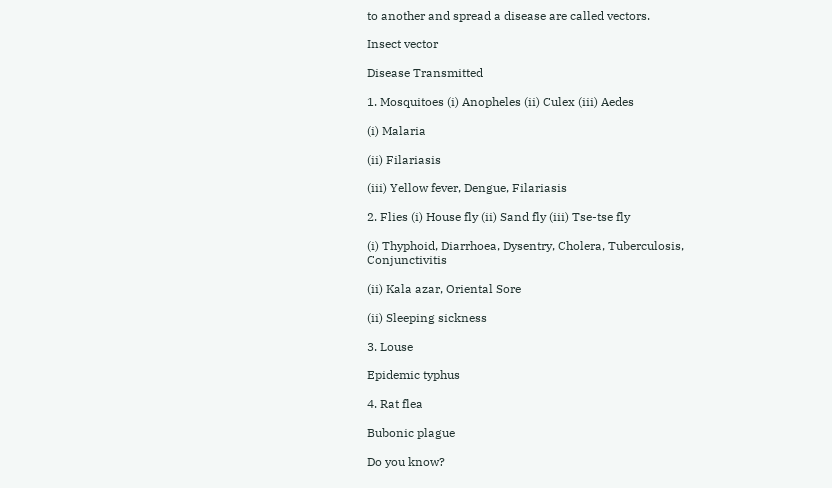to another and spread a disease are called vectors.

Insect vector

Disease Transmitted

1. Mosquitoes (i) Anopheles (ii) Culex (iii) Aedes

(i) Malaria

(ii) Filariasis

(iii) Yellow fever, Dengue, Filariasis

2. Flies (i) House fly (ii) Sand fly (iii) Tse-tse fly

(i) Thyphoid, Diarrhoea, Dysentry, Cholera, Tuberculosis, Conjunctivitis

(ii) Kala azar, Oriental Sore

(ii) Sleeping sickness

3. Louse

Epidemic typhus

4. Rat flea

Bubonic plague

Do you know?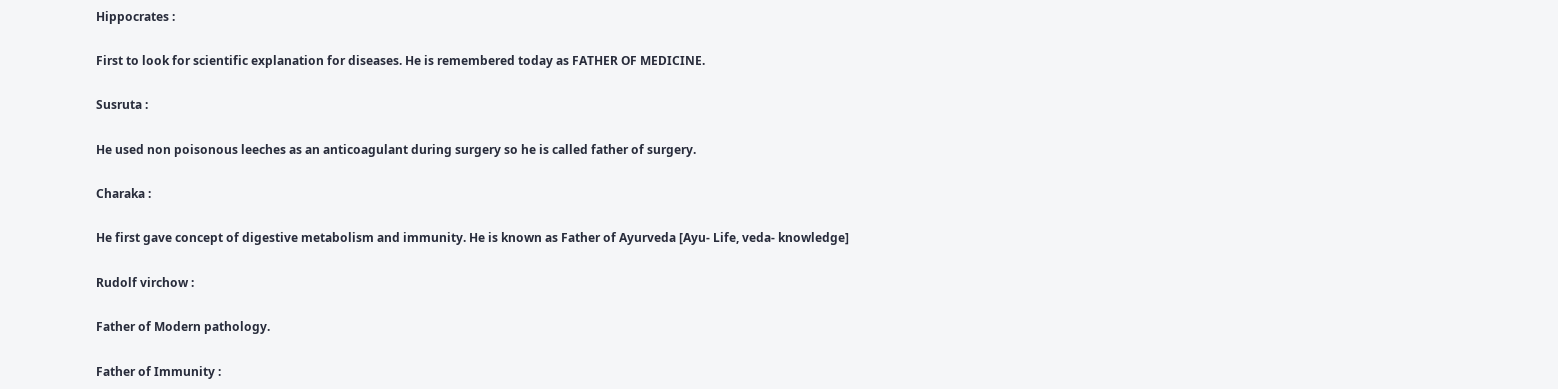Hippocrates :

First to look for scientific explanation for diseases. He is remembered today as FATHER OF MEDICINE.

Susruta :

He used non poisonous leeches as an anticoagulant during surgery so he is called father of surgery.

Charaka :

He first gave concept of digestive metabolism and immunity. He is known as Father of Ayurveda [Ayu- Life, veda- knowledge]

Rudolf virchow :

Father of Modern pathology.

Father of Immunity :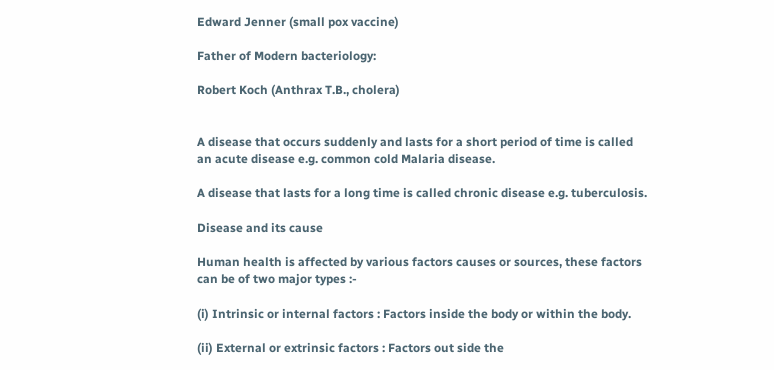Edward Jenner (small pox vaccine)

Father of Modern bacteriology:

Robert Koch (Anthrax T.B., cholera)


A disease that occurs suddenly and lasts for a short period of time is called an acute disease e.g. common cold Malaria disease.

A disease that lasts for a long time is called chronic disease e.g. tuberculosis.

Disease and its cause

Human health is affected by various factors causes or sources, these factors can be of two major types :-

(i) Intrinsic or internal factors : Factors inside the body or within the body.

(ii) External or extrinsic factors : Factors out side the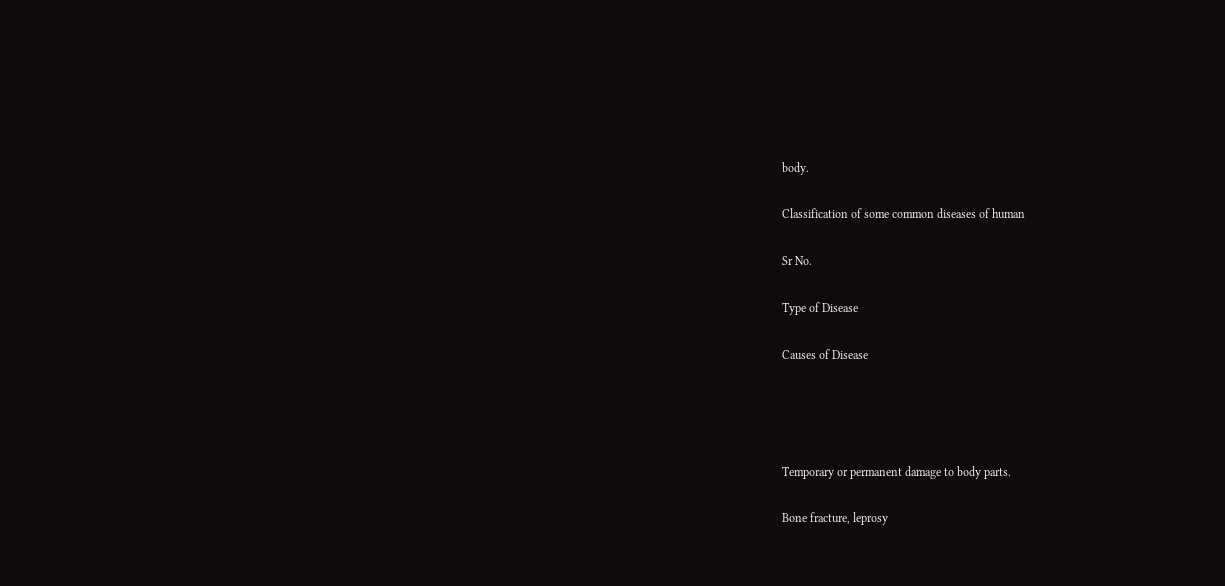body.

Classification of some common diseases of human

Sr No.

Type of Disease

Causes of Disease




Temporary or permanent damage to body parts.

Bone fracture, leprosy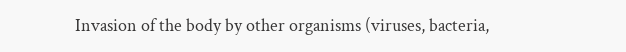Invasion of the body by other organisms (viruses, bacteria,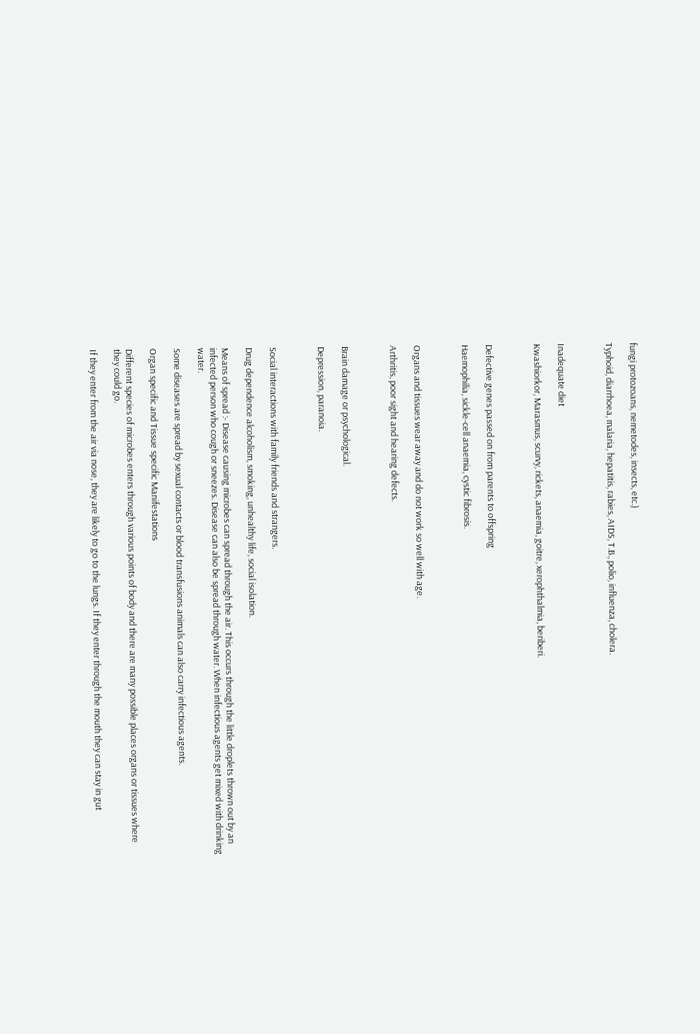fungi protozoans, nemetodes, insects, etc.)

Typhoid, diarrhoea, malaria, hepatitis, rabies, AIDS, T.B., polio, influenza, cholera.



Inadequate diet

Kwashiorkor, Marasmus, scurvy, rickets, anaemia, goitre, xerophthalmia, beriberi.



Defective genes passed on from parents to offspring

Haemophilia, sickle-cell anaemia, cystic fibrosis.



Organs and tissues wear away and do not work so well with age.

Arthritis, poor sight and hearing defects.



Brain damage or psychological.

Depression, paranoia.



Social interactions with family friends and strangers.

Drug dependence alcoholism, smoking, unhealthy life, social isolation.

Means of spread :- Disease causing microbes can spread through the air. This occurs through the little droplets thrown out by an infected person who cough or sneezes. Disease can also be spread through water. When infectious agents get mixed with drinking water.

Some diseases are spread by sexual contacts or blood transfusions animals can also carry infectious agents.

Organ specific and Tissue specific Manifestations

Different species of microbes enters through various points of body and there are many possible places organs or tissues where they could go.

If they enter from the air via nose, they are likely to go to the lungs. If they enter through the mouth they can stay in gut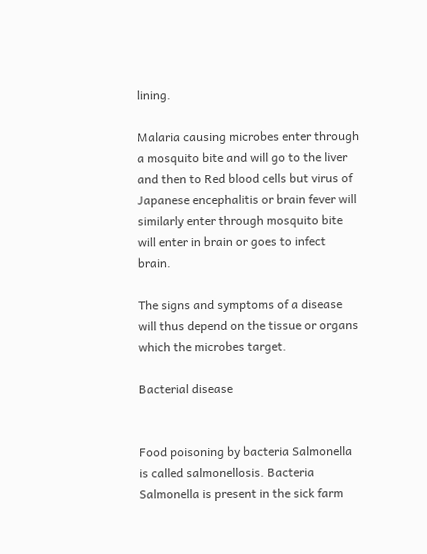lining.

Malaria causing microbes enter through a mosquito bite and will go to the liver and then to Red blood cells but virus of Japanese encephalitis or brain fever will similarly enter through mosquito bite will enter in brain or goes to infect brain.

The signs and symptoms of a disease will thus depend on the tissue or organs which the microbes target.

Bacterial disease


Food poisoning by bacteria Salmonella is called salmonellosis. Bacteria Salmonella is present in the sick farm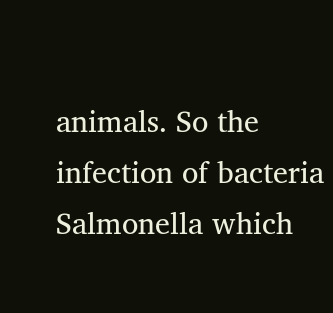animals. So the infection of bacteria Salmonella which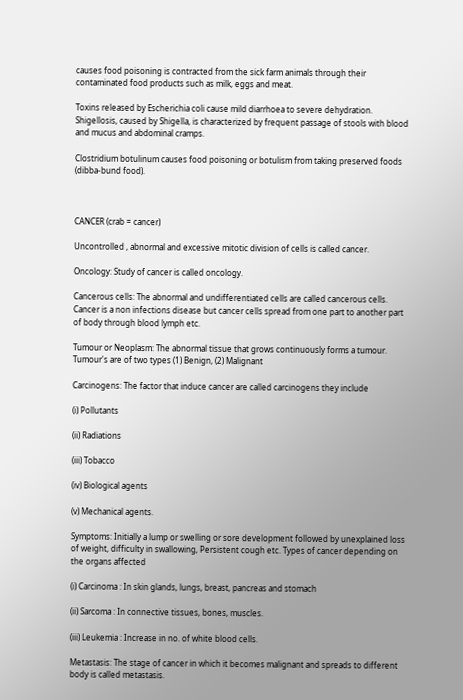causes food poisoning is contracted from the sick farm animals through their contaminated food products such as milk, eggs and meat.

Toxins released by Escherichia coli cause mild diarrhoea to severe dehydration. Shigellosis, caused by Shigella, is characterized by frequent passage of stools with blood and mucus and abdominal cramps.

Clostridium botulinum causes food poisoning or botulism from taking preserved foods (dibba-bund food).



CANCER (crab = cancer)

Uncontrolled , abnormal and excessive mitotic division of cells is called cancer.

Oncology: Study of cancer is called oncology.

Cancerous cells: The abnormal and undifferentiated cells are called cancerous cells. Cancer is a non infections disease but cancer cells spread from one part to another part of body through blood lymph etc.

Tumour or Neoplasm: The abnormal tissue that grows continuously forms a tumour. Tumour's are of two types (1) Benign, (2) Malignant

Carcinogens: The factor that induce cancer are called carcinogens they include

(i) Pollutants

(ii) Radiations

(iii) Tobacco

(iv) Biological agents

(v) Mechanical agents.

Symptoms: Initially a lump or swelling or sore development followed by unexplained loss of weight, difficulty in swallowing, Persistent cough etc. Types of cancer depending on the organs affected

(i) Carcinoma : In skin glands, lungs, breast, pancreas and stomach

(ii) Sarcoma : In connective tissues, bones, muscles.

(iii) Leukemia : Increase in no. of white blood cells.

Metastasis: The stage of cancer in which it becomes malignant and spreads to different body is called metastasis.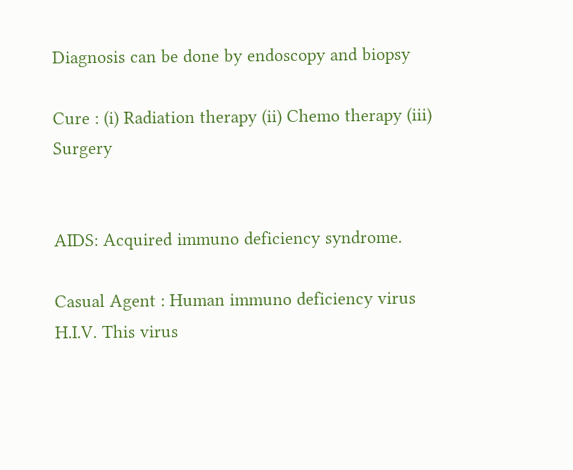Diagnosis can be done by endoscopy and biopsy

Cure : (i) Radiation therapy (ii) Chemo therapy (iii) Surgery


AIDS: Acquired immuno deficiency syndrome.

Casual Agent : Human immuno deficiency virus H.I.V. This virus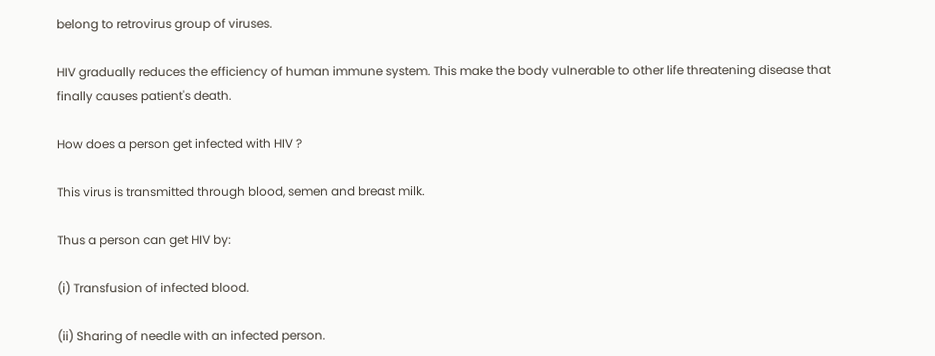belong to retrovirus group of viruses.

HIV gradually reduces the efficiency of human immune system. This make the body vulnerable to other life threatening disease that finally causes patient's death.

How does a person get infected with HIV ?

This virus is transmitted through blood, semen and breast milk.

Thus a person can get HIV by:

(i) Transfusion of infected blood.

(ii) Sharing of needle with an infected person.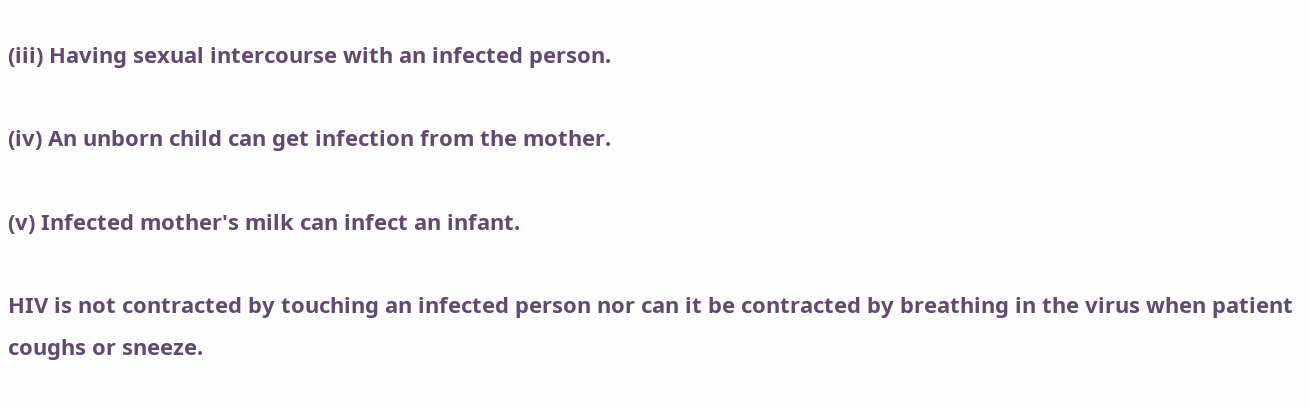(iii) Having sexual intercourse with an infected person.

(iv) An unborn child can get infection from the mother.

(v) Infected mother's milk can infect an infant.

HIV is not contracted by touching an infected person nor can it be contracted by breathing in the virus when patient coughs or sneeze.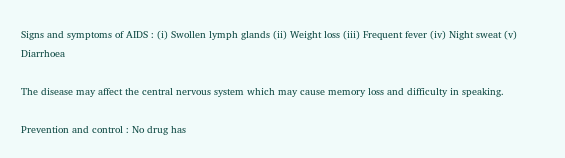Signs and symptoms of AIDS : (i) Swollen lymph glands (ii) Weight loss (iii) Frequent fever (iv) Night sweat (v) Diarrhoea

The disease may affect the central nervous system which may cause memory loss and difficulty in speaking.

Prevention and control : No drug has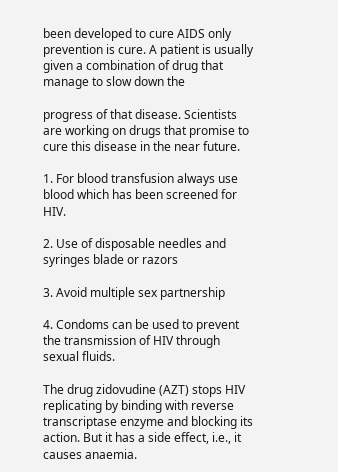been developed to cure AIDS only prevention is cure. A patient is usually given a combination of drug that manage to slow down the

progress of that disease. Scientists are working on drugs that promise to cure this disease in the near future.

1. For blood transfusion always use blood which has been screened for HIV.

2. Use of disposable needles and syringes blade or razors

3. Avoid multiple sex partnership

4. Condoms can be used to prevent the transmission of HIV through sexual fluids.

The drug zidovudine (AZT) stops HIV replicating by binding with reverse transcriptase enzyme and blocking its action. But it has a side effect, i.e., it causes anaemia.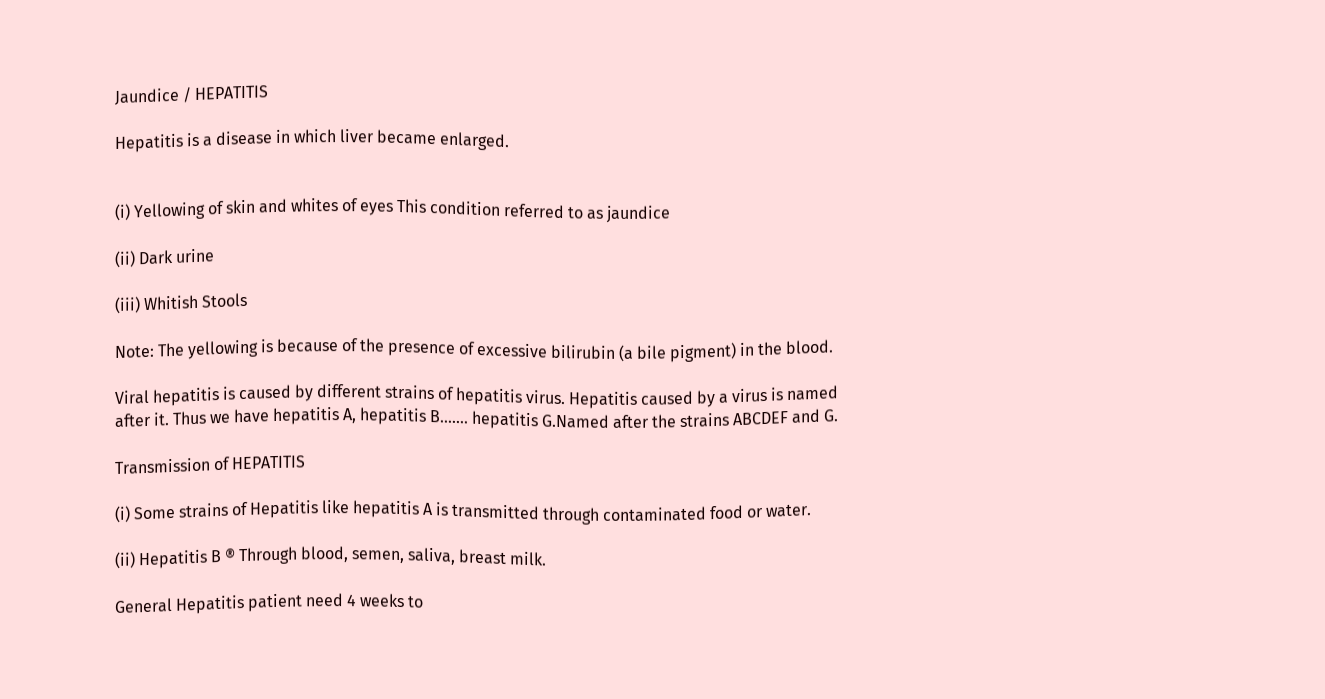Jaundice / HEPATITIS

Hepatitis is a disease in which liver became enlarged.


(i) Yellowing of skin and whites of eyes This condition referred to as jaundice

(ii) Dark urine

(iii) Whitish Stools

Note: The yellowing is because of the presence of excessive bilirubin (a bile pigment) in the blood.

Viral hepatitis is caused by different strains of hepatitis virus. Hepatitis caused by a virus is named after it. Thus we have hepatitis A, hepatitis B....... hepatitis G.Named after the strains ABCDEF and G.

Transmission of HEPATITIS

(i) Some strains of Hepatitis like hepatitis A is transmitted through contaminated food or water.

(ii) Hepatitis B ® Through blood, semen, saliva, breast milk.

General Hepatitis patient need 4 weeks to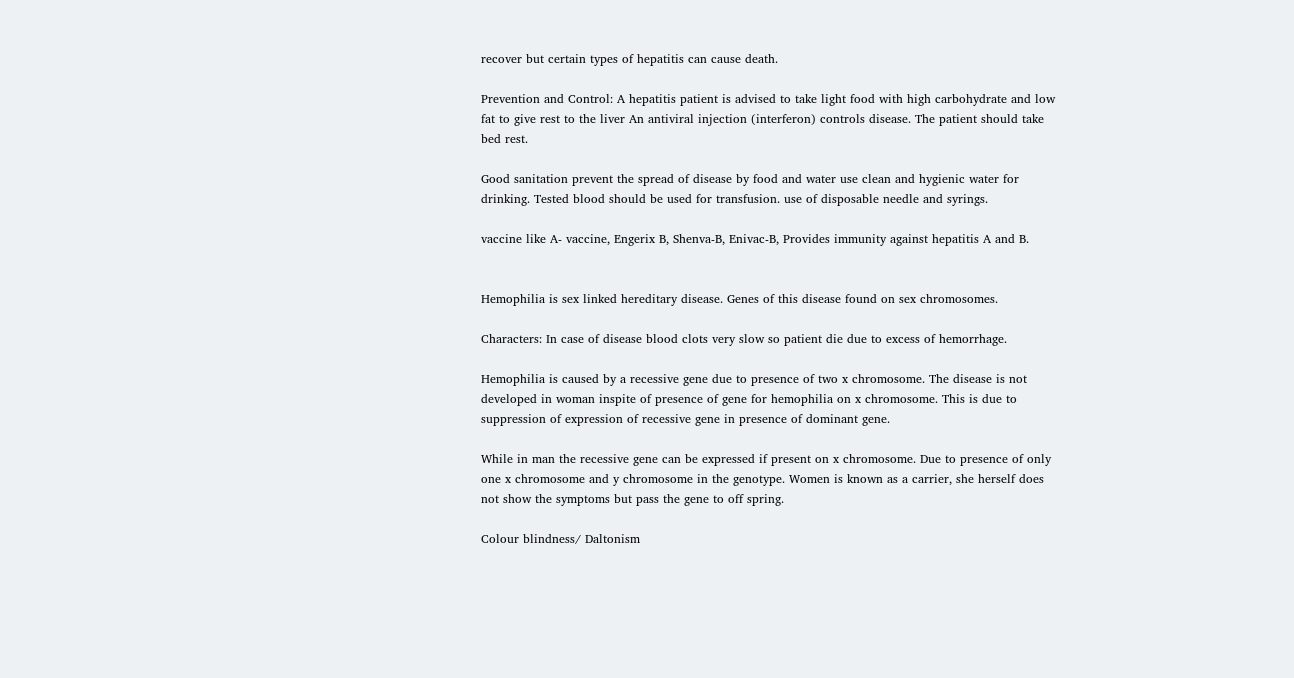recover but certain types of hepatitis can cause death.

Prevention and Control: A hepatitis patient is advised to take light food with high carbohydrate and low fat to give rest to the liver An antiviral injection (interferon) controls disease. The patient should take bed rest.

Good sanitation prevent the spread of disease by food and water use clean and hygienic water for drinking. Tested blood should be used for transfusion. use of disposable needle and syrings.

vaccine like A- vaccine, Engerix B, Shenva-B, Enivac-B, Provides immunity against hepatitis A and B.


Hemophilia is sex linked hereditary disease. Genes of this disease found on sex chromosomes.

Characters: In case of disease blood clots very slow so patient die due to excess of hemorrhage.

Hemophilia is caused by a recessive gene due to presence of two x chromosome. The disease is not developed in woman inspite of presence of gene for hemophilia on x chromosome. This is due to suppression of expression of recessive gene in presence of dominant gene.

While in man the recessive gene can be expressed if present on x chromosome. Due to presence of only one x chromosome and y chromosome in the genotype. Women is known as a carrier, she herself does not show the symptoms but pass the gene to off spring.

Colour blindness/ Daltonism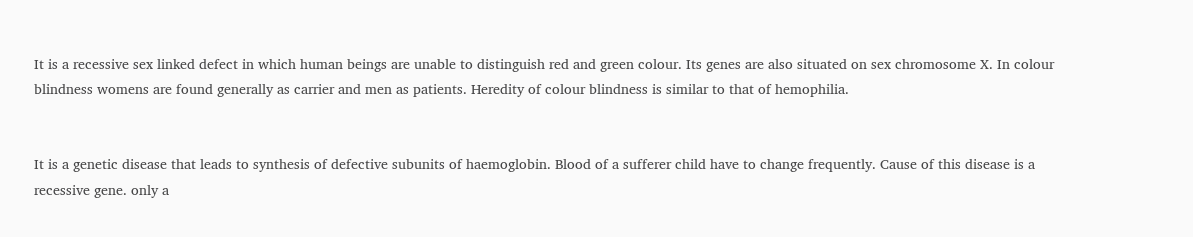It is a recessive sex linked defect in which human beings are unable to distinguish red and green colour. Its genes are also situated on sex chromosome X. In colour blindness womens are found generally as carrier and men as patients. Heredity of colour blindness is similar to that of hemophilia.


It is a genetic disease that leads to synthesis of defective subunits of haemoglobin. Blood of a sufferer child have to change frequently. Cause of this disease is a recessive gene. only a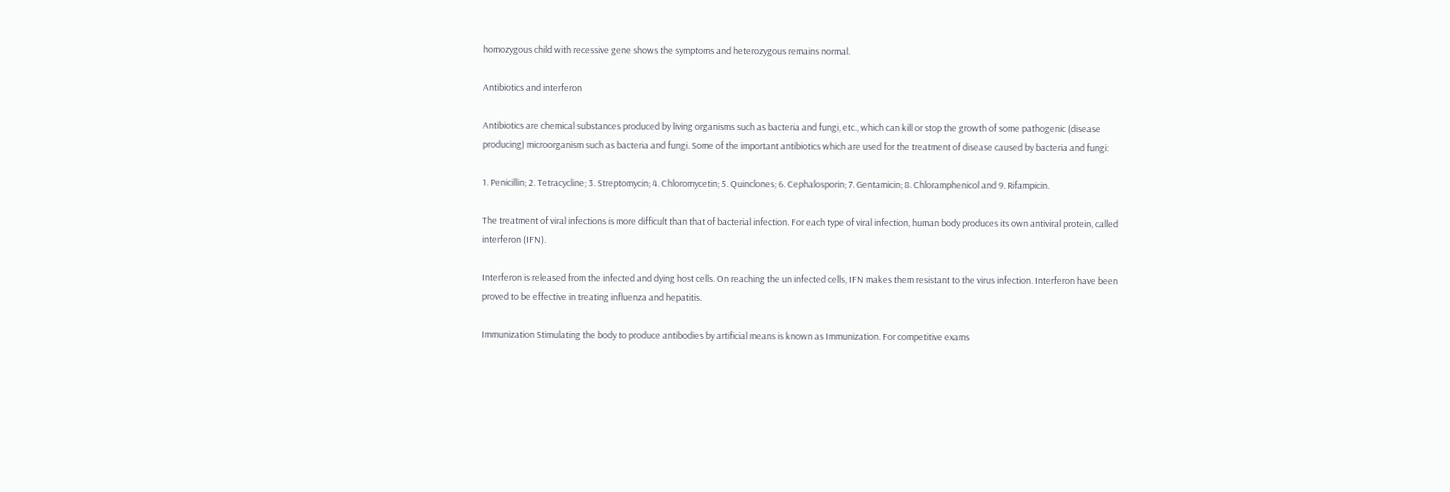homozygous child with recessive gene shows the symptoms and heterozygous remains normal.

Antibiotics and interferon

Antibiotics are chemical substances produced by living organisms such as bacteria and fungi, etc., which can kill or stop the growth of some pathogenic (disease producing) microorganism such as bacteria and fungi. Some of the important antibiotics which are used for the treatment of disease caused by bacteria and fungi:

1. Penicillin; 2. Tetracycline; 3. Streptomycin; 4. Chloromycetin; 5. Quinclones; 6. Cephalosporin; 7. Gentamicin; 8. Chloramphenicol and 9. Rifampicin.

The treatment of viral infections is more difficult than that of bacterial infection. For each type of viral infection, human body produces its own antiviral protein, called interferon (IFN).

Interferon is released from the infected and dying host cells. On reaching the un infected cells, IFN makes them resistant to the virus infection. Interferon have been proved to be effective in treating influenza and hepatitis.

Immunization Stimulating the body to produce antibodies by artificial means is known as Immunization. For competitive exams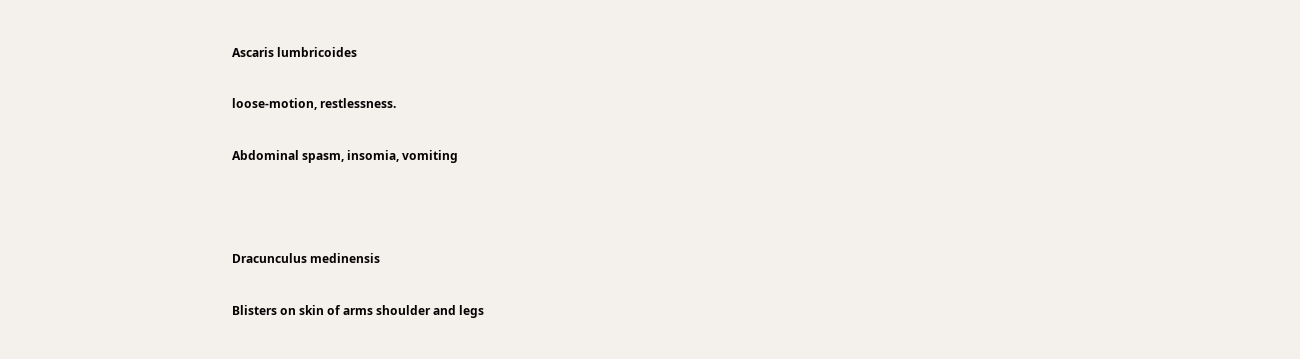Ascaris lumbricoides

loose-motion, restlessness.

Abdominal spasm, insomia, vomiting



Dracunculus medinensis

Blisters on skin of arms shoulder and legs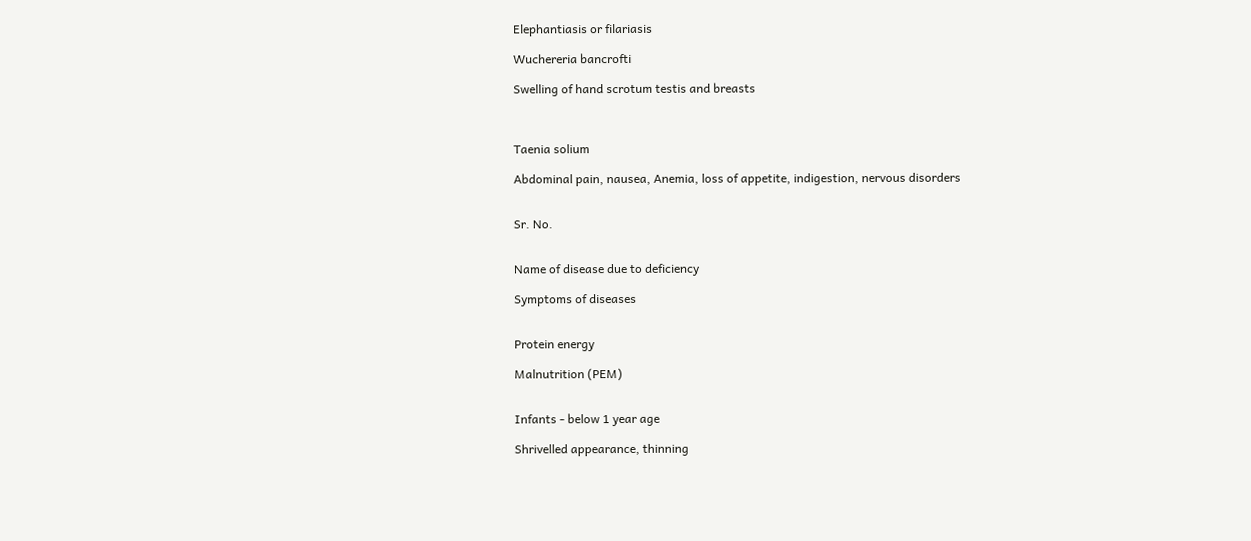Elephantiasis or filariasis

Wuchereria bancrofti

Swelling of hand scrotum testis and breasts



Taenia solium

Abdominal pain, nausea, Anemia, loss of appetite, indigestion, nervous disorders


Sr. No.


Name of disease due to deficiency

Symptoms of diseases


Protein energy

Malnutrition (PEM)


Infants - below 1 year age

Shrivelled appearance, thinning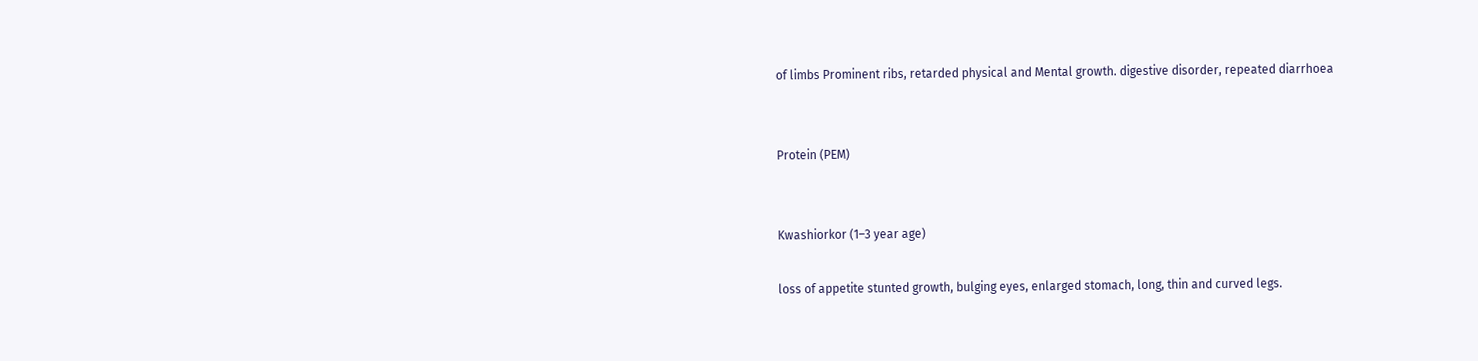of limbs Prominent ribs, retarded physical and Mental growth. digestive disorder, repeated diarrhoea


Protein (PEM)


Kwashiorkor (1–3 year age)

loss of appetite stunted growth, bulging eyes, enlarged stomach, long, thin and curved legs.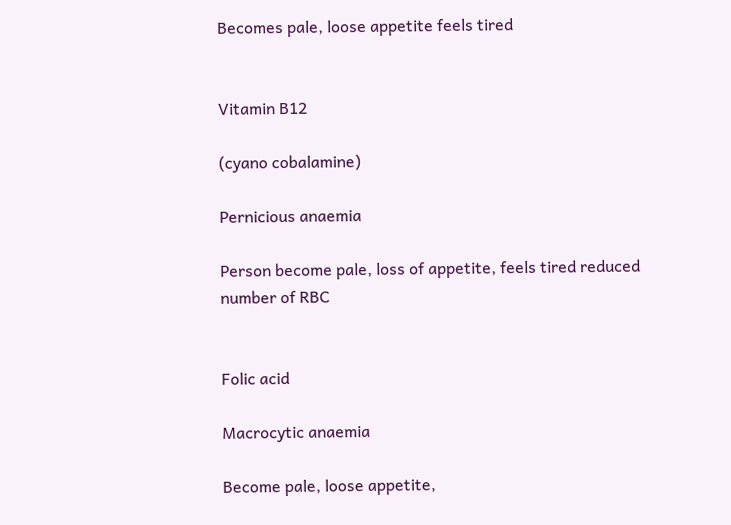Becomes pale, loose appetite feels tired


Vitamin B12

(cyano cobalamine)

Pernicious anaemia

Person become pale, loss of appetite, feels tired reduced number of RBC


Folic acid

Macrocytic anaemia

Become pale, loose appetite,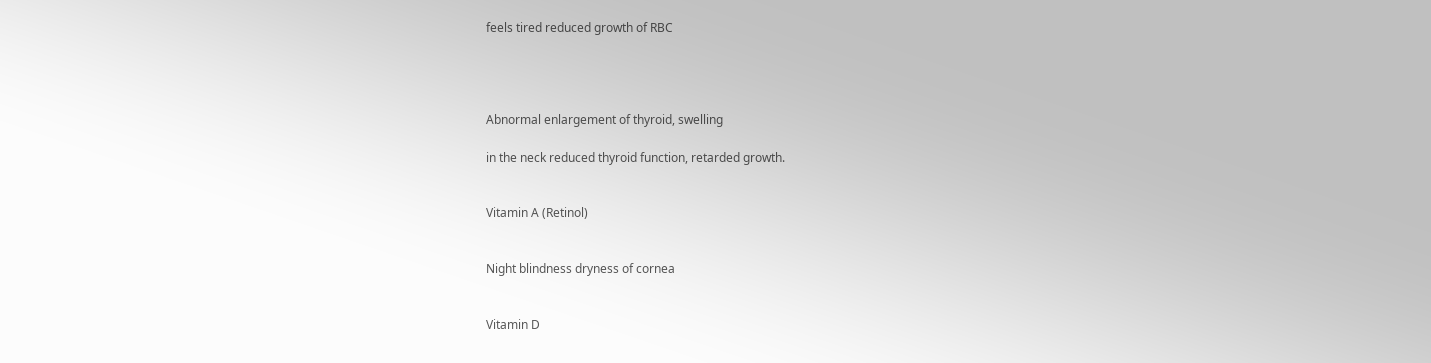feels tired reduced growth of RBC




Abnormal enlargement of thyroid, swelling

in the neck reduced thyroid function, retarded growth.


Vitamin A (Retinol)


Night blindness dryness of cornea


Vitamin D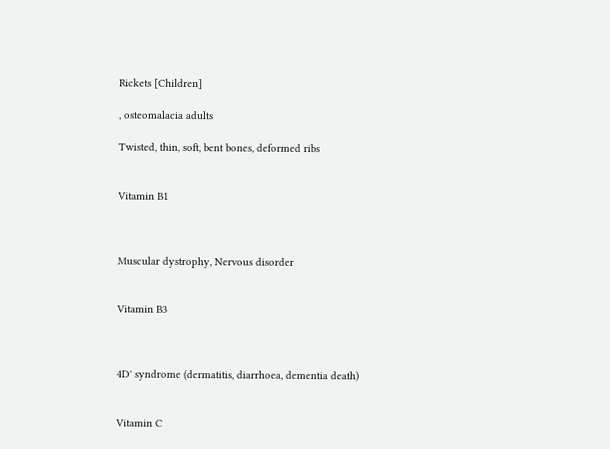Rickets [Children]

, osteomalacia adults

Twisted, thin, soft, bent bones, deformed ribs


Vitamin B1



Muscular dystrophy, Nervous disorder


Vitamin B3



4D' syndrome (dermatitis, diarrhoea, dementia death)


Vitamin C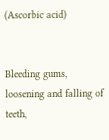(Ascorbic acid)


Bleeding gums, loosening and falling of teeth,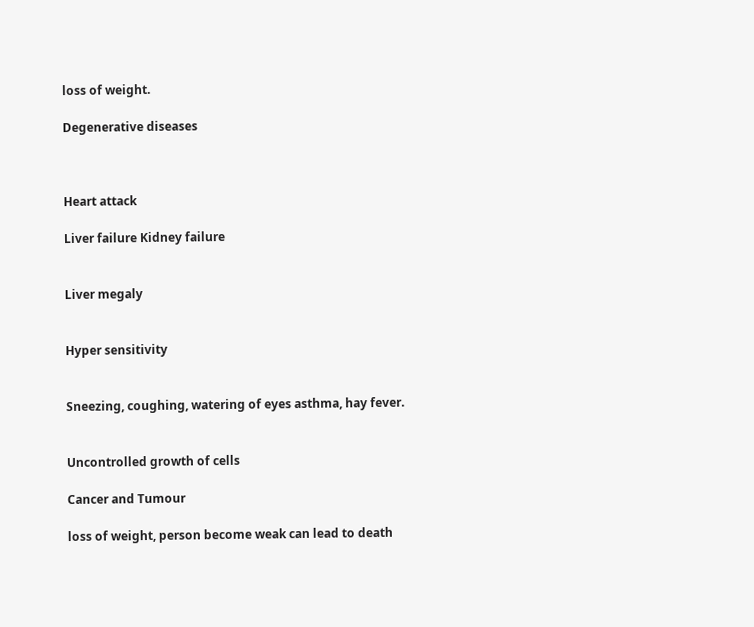loss of weight.

Degenerative diseases



Heart attack

Liver failure Kidney failure


Liver megaly


Hyper sensitivity


Sneezing, coughing, watering of eyes asthma, hay fever.


Uncontrolled growth of cells

Cancer and Tumour

loss of weight, person become weak can lead to death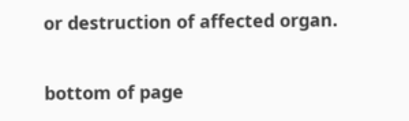or destruction of affected organ.


bottom of page